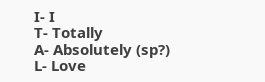I- I
T- Totally
A- Absolutely (sp?)
L- Love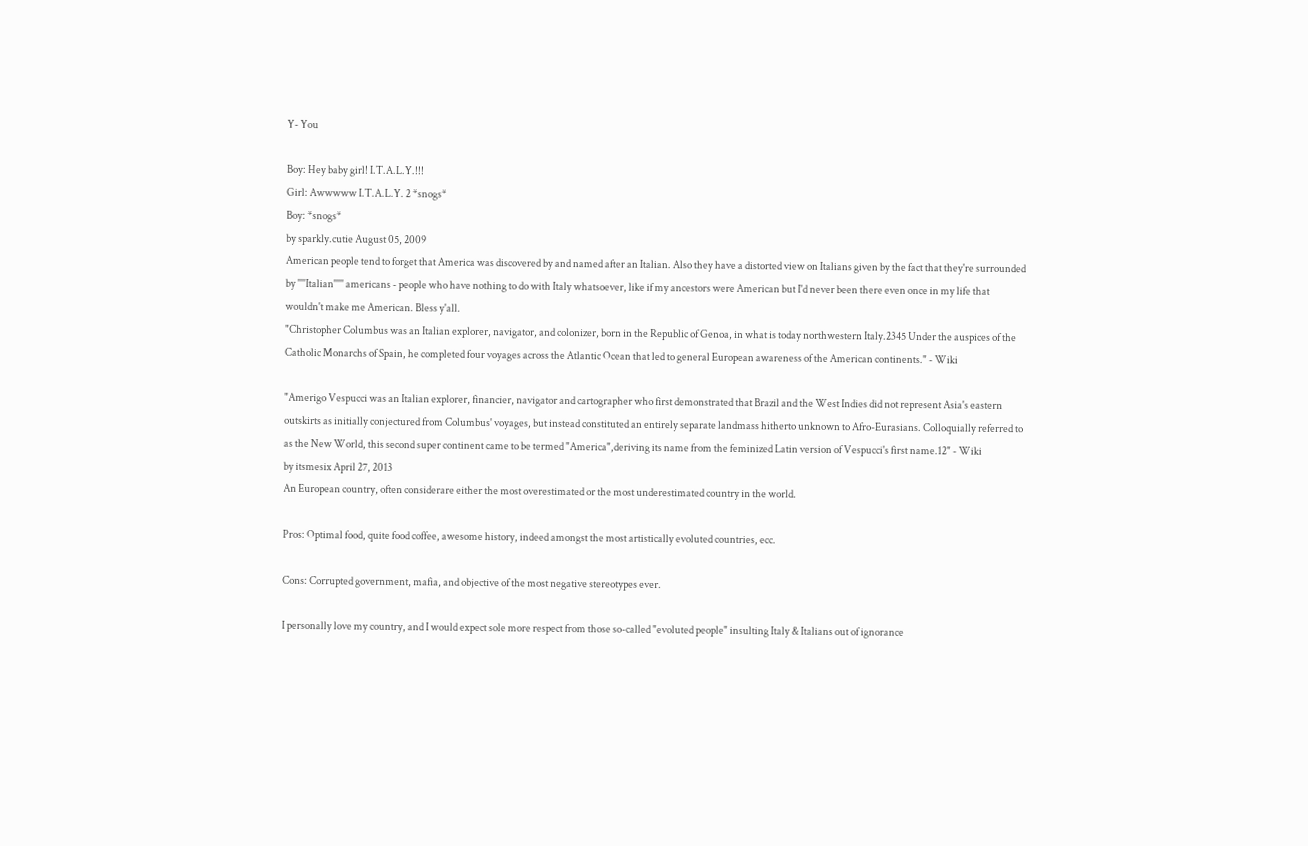Y- You

Boy: Hey baby girl! I.T.A.L.Y.!!!
Girl: Awwwww I.T.A.L.Y. 2 *snogs*
Boy: *snogs*
by sparkly.cutie August 05, 2009
American people tend to forget that America was discovered by and named after an Italian. Also they have a distorted view on Italians given by the fact that they're surrounded by ''''Italian''''' americans - people who have nothing to do with Italy whatsoever, like if my ancestors were American but I'd never been there even once in my life that wouldn't make me American. Bless y'all.
"Christopher Columbus was an Italian explorer, navigator, and colonizer, born in the Republic of Genoa, in what is today northwestern Italy.2345 Under the auspices of the Catholic Monarchs of Spain, he completed four voyages across the Atlantic Ocean that led to general European awareness of the American continents." - Wiki

"Amerigo Vespucci was an Italian explorer, financier, navigator and cartographer who first demonstrated that Brazil and the West Indies did not represent Asia's eastern outskirts as initially conjectured from Columbus' voyages, but instead constituted an entirely separate landmass hitherto unknown to Afro-Eurasians. Colloquially referred to as the New World, this second super continent came to be termed "America",deriving its name from the feminized Latin version of Vespucci's first name.12" - Wiki
by itsmesix April 27, 2013
An European country, often considerare either the most overestimated or the most underestimated country in the world.

Pros: Optimal food, quite food coffee, awesome history, indeed amongst the most artistically evoluted countries, ecc.

Cons: Corrupted government, mafia, and objective of the most negative stereotypes ever.

I personally love my country, and I would expect sole more respect from those so-called "evoluted people" insulting Italy & Italians out of ignorance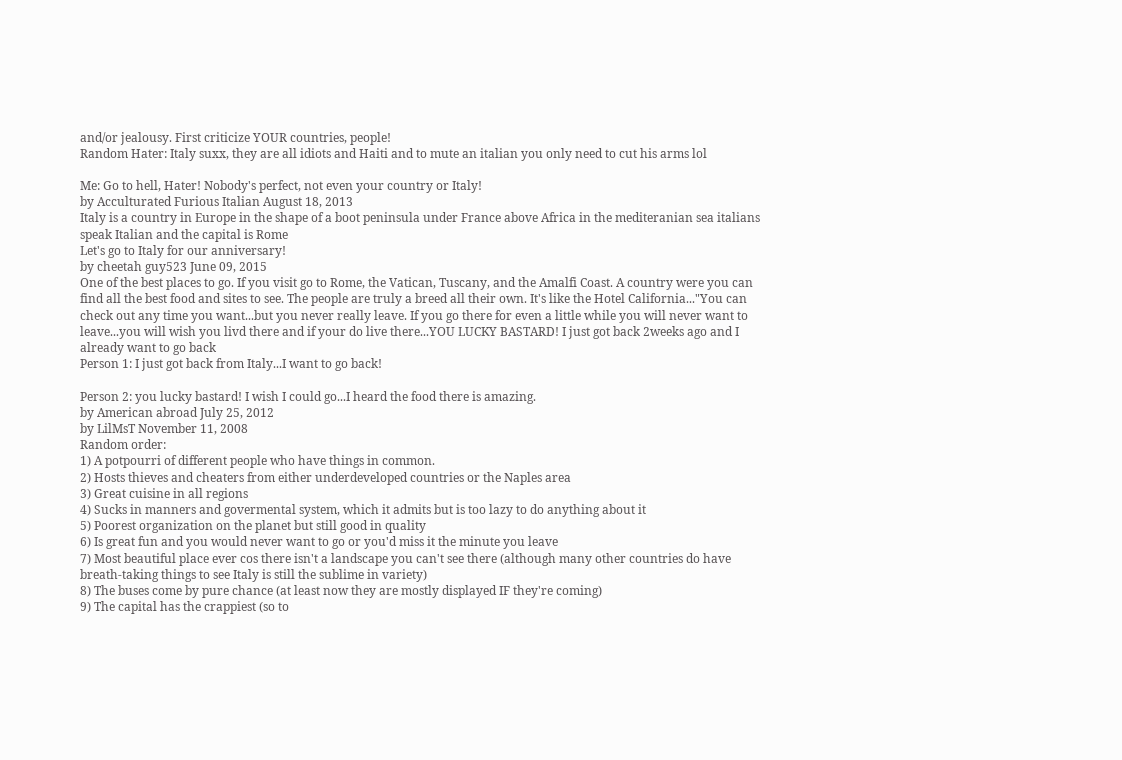and/or jealousy. First criticize YOUR countries, people!
Random Hater: Italy suxx, they are all idiots and Haiti and to mute an italian you only need to cut his arms lol

Me: Go to hell, Hater! Nobody's perfect, not even your country or Italy!
by Acculturated Furious Italian August 18, 2013
Italy is a country in Europe in the shape of a boot peninsula under France above Africa in the mediteranian sea italians speak Italian and the capital is Rome
Let's go to Italy for our anniversary!
by cheetah guy523 June 09, 2015
One of the best places to go. If you visit go to Rome, the Vatican, Tuscany, and the Amalfi Coast. A country were you can find all the best food and sites to see. The people are truly a breed all their own. It's like the Hotel California..."You can check out any time you want...but you never really leave. If you go there for even a little while you will never want to leave...you will wish you livd there and if your do live there...YOU LUCKY BASTARD! I just got back 2weeks ago and I already want to go back
Person 1: I just got back from Italy...I want to go back!

Person 2: you lucky bastard! I wish I could go...I heard the food there is amazing.
by American abroad July 25, 2012
by LilMsT November 11, 2008
Random order:
1) A potpourri of different people who have things in common.
2) Hosts thieves and cheaters from either underdeveloped countries or the Naples area
3) Great cuisine in all regions
4) Sucks in manners and govermental system, which it admits but is too lazy to do anything about it
5) Poorest organization on the planet but still good in quality
6) Is great fun and you would never want to go or you'd miss it the minute you leave
7) Most beautiful place ever cos there isn't a landscape you can't see there (although many other countries do have breath-taking things to see Italy is still the sublime in variety)
8) The buses come by pure chance (at least now they are mostly displayed IF they're coming)
9) The capital has the crappiest (so to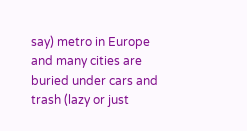say) metro in Europe and many cities are buried under cars and trash (lazy or just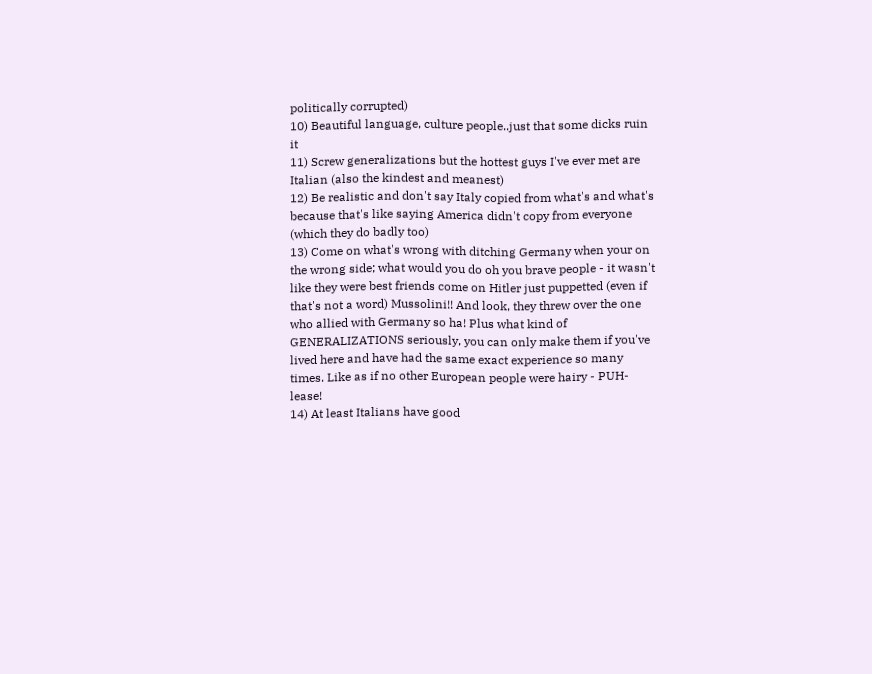politically corrupted)
10) Beautiful language, culture people..just that some dicks ruin it
11) Screw generalizations but the hottest guys I've ever met are Italian (also the kindest and meanest)
12) Be realistic and don't say Italy copied from what's and what's because that's like saying America didn't copy from everyone (which they do badly too)
13) Come on what's wrong with ditching Germany when your on the wrong side; what would you do oh you brave people - it wasn't like they were best friends come on Hitler just puppetted (even if that's not a word) Mussolini!! And look, they threw over the one who allied with Germany so ha! Plus what kind of GENERALIZATIONS seriously, you can only make them if you've lived here and have had the same exact experience so many times. Like as if no other European people were hairy - PUH-lease!
14) At least Italians have good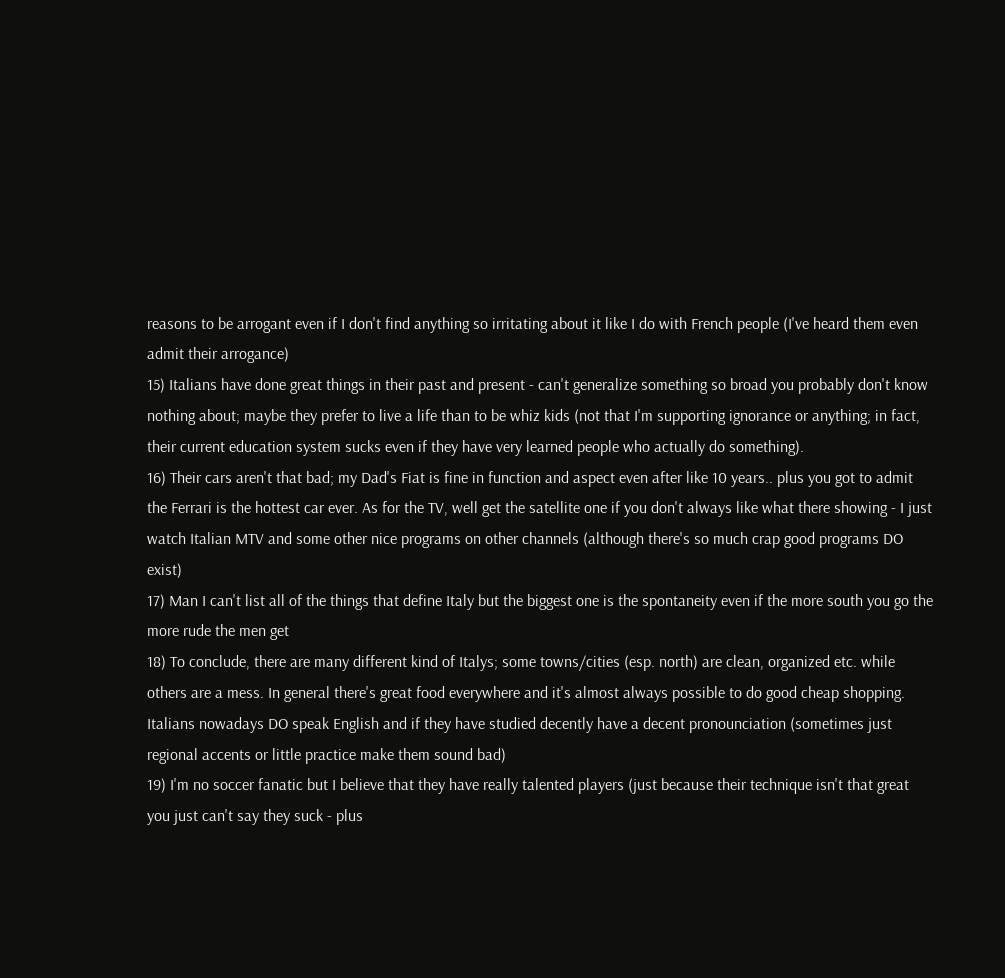reasons to be arrogant even if I don't find anything so irritating about it like I do with French people (I've heard them even admit their arrogance)
15) Italians have done great things in their past and present - can't generalize something so broad you probably don't know nothing about; maybe they prefer to live a life than to be whiz kids (not that I'm supporting ignorance or anything; in fact, their current education system sucks even if they have very learned people who actually do something).
16) Their cars aren't that bad; my Dad's Fiat is fine in function and aspect even after like 10 years.. plus you got to admit the Ferrari is the hottest car ever. As for the TV, well get the satellite one if you don't always like what there showing - I just watch Italian MTV and some other nice programs on other channels (although there's so much crap good programs DO exist)
17) Man I can't list all of the things that define Italy but the biggest one is the spontaneity even if the more south you go the more rude the men get
18) To conclude, there are many different kind of Italys; some towns/cities (esp. north) are clean, organized etc. while others are a mess. In general there's great food everywhere and it's almost always possible to do good cheap shopping. Italians nowadays DO speak English and if they have studied decently have a decent pronounciation (sometimes just regional accents or little practice make them sound bad)
19) I'm no soccer fanatic but I believe that they have really talented players (just because their technique isn't that great you just can't say they suck - plus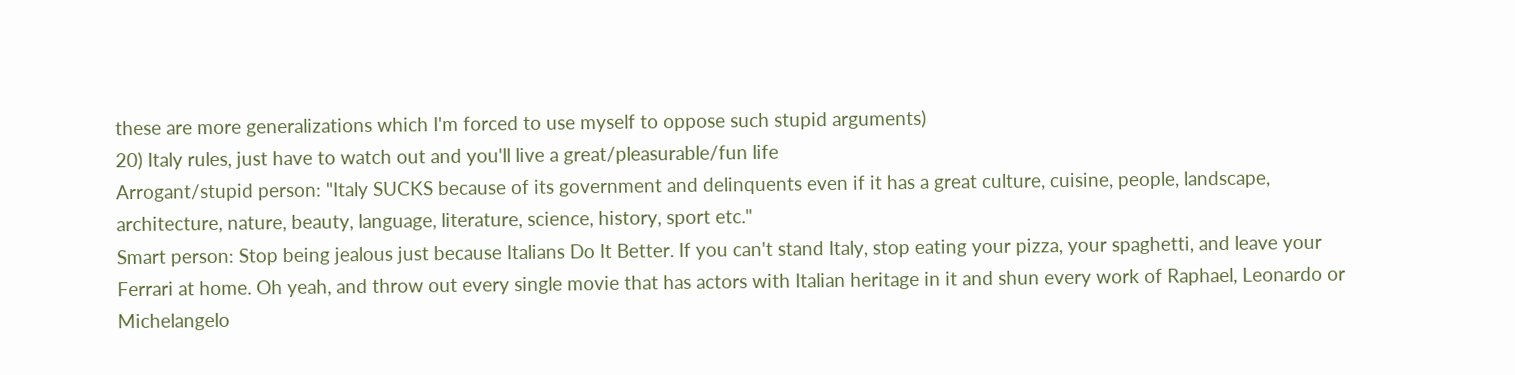these are more generalizations which I'm forced to use myself to oppose such stupid arguments)
20) Italy rules, just have to watch out and you'll live a great/pleasurable/fun life
Arrogant/stupid person: "Italy SUCKS because of its government and delinquents even if it has a great culture, cuisine, people, landscape, architecture, nature, beauty, language, literature, science, history, sport etc."
Smart person: Stop being jealous just because Italians Do It Better. If you can't stand Italy, stop eating your pizza, your spaghetti, and leave your Ferrari at home. Oh yeah, and throw out every single movie that has actors with Italian heritage in it and shun every work of Raphael, Leonardo or Michelangelo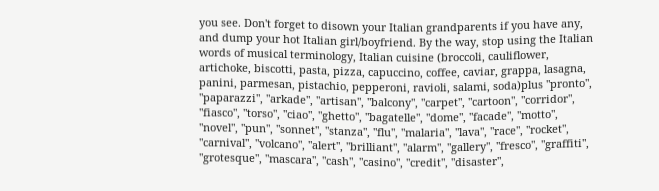you see. Don't forget to disown your Italian grandparents if you have any, and dump your hot Italian girl/boyfriend. By the way, stop using the Italian words of musical terminology, Italian cuisine (broccoli, cauliflower, artichoke, biscotti, pasta, pizza, capuccino, coffee, caviar, grappa, lasagna, panini, parmesan, pistachio, pepperoni, ravioli, salami, soda)plus "pronto", "paparazzi", "arkade", "artisan", "balcony", "carpet", "cartoon", "corridor", "fiasco", "torso", "ciao", "ghetto", "bagatelle", "dome", "facade", "motto", "novel", "pun", "sonnet", "stanza", "flu", "malaria", "lava", "race", "rocket", "carnival", "volcano", "alert", "brilliant", "alarm", "gallery", "fresco", "graffiti", "grotesque", "mascara", "cash", "casino", "credit", "disaster",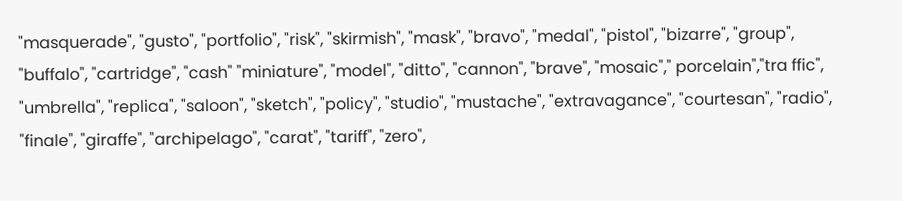"masquerade", "gusto", "portfolio", "risk", "skirmish", "mask", "bravo", "medal", "pistol", "bizarre", "group", "buffalo", "cartridge", "cash" "miniature", "model", "ditto", "cannon", "brave", "mosaic"," porcelain","tra ffic", "umbrella", "replica", "saloon", "sketch", "policy", "studio", "mustache", "extravagance", "courtesan", "radio", "finale", "giraffe", "archipelago", "carat", "tariff", "zero",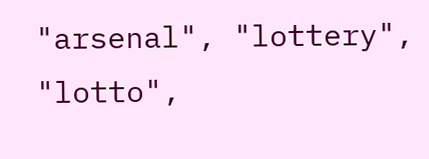"arsenal", "lottery", "lotto",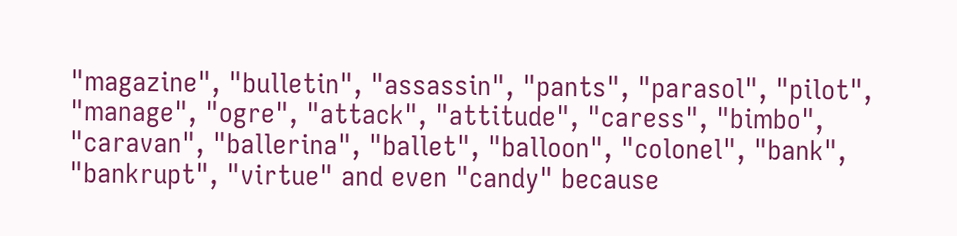"magazine", "bulletin", "assassin", "pants", "parasol", "pilot", "manage", "ogre", "attack", "attitude", "caress", "bimbo", "caravan", "ballerina", "ballet", "balloon", "colonel", "bank", "bankrupt", "virtue" and even "candy" because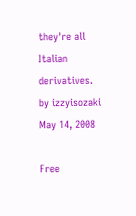they're all Italian derivatives.
by izzyisozaki May 14, 2008

Free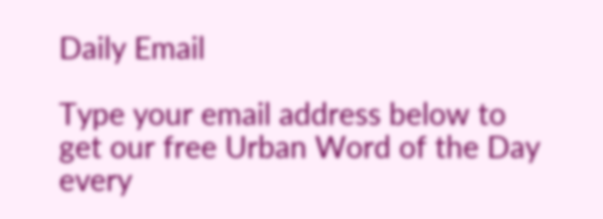Daily Email

Type your email address below to get our free Urban Word of the Day every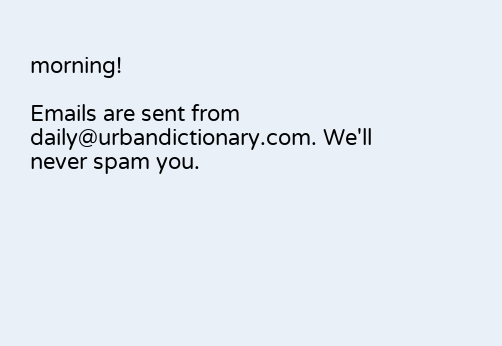morning!

Emails are sent from daily@urbandictionary.com. We'll never spam you.